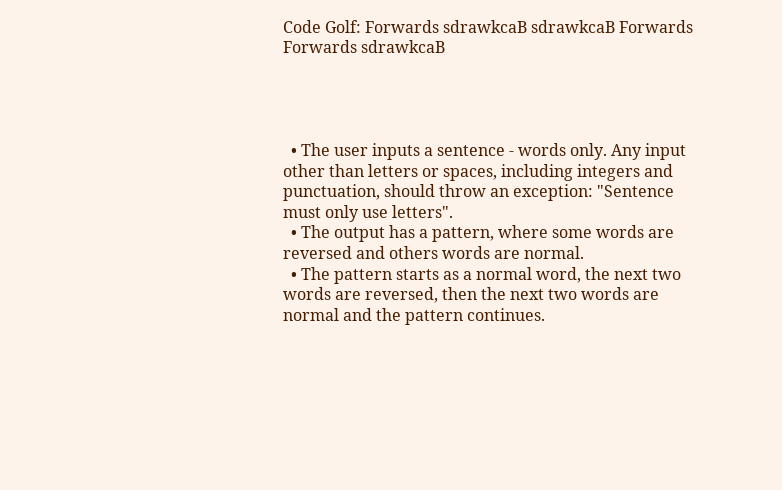Code Golf: Forwards sdrawkcaB sdrawkcaB Forwards Forwards sdrawkcaB




  • The user inputs a sentence - words only. Any input other than letters or spaces, including integers and punctuation, should throw an exception: "Sentence must only use letters".
  • The output has a pattern, where some words are reversed and others words are normal.
  • The pattern starts as a normal word, the next two words are reversed, then the next two words are normal and the pattern continues.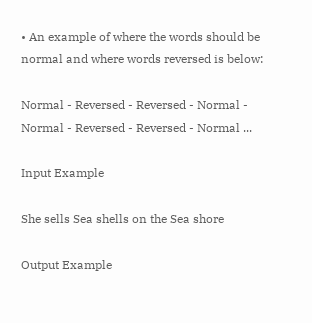• An example of where the words should be normal and where words reversed is below:

Normal - Reversed - Reversed - Normal - Normal - Reversed - Reversed - Normal ...

Input Example

She sells Sea shells on the Sea shore

Output Example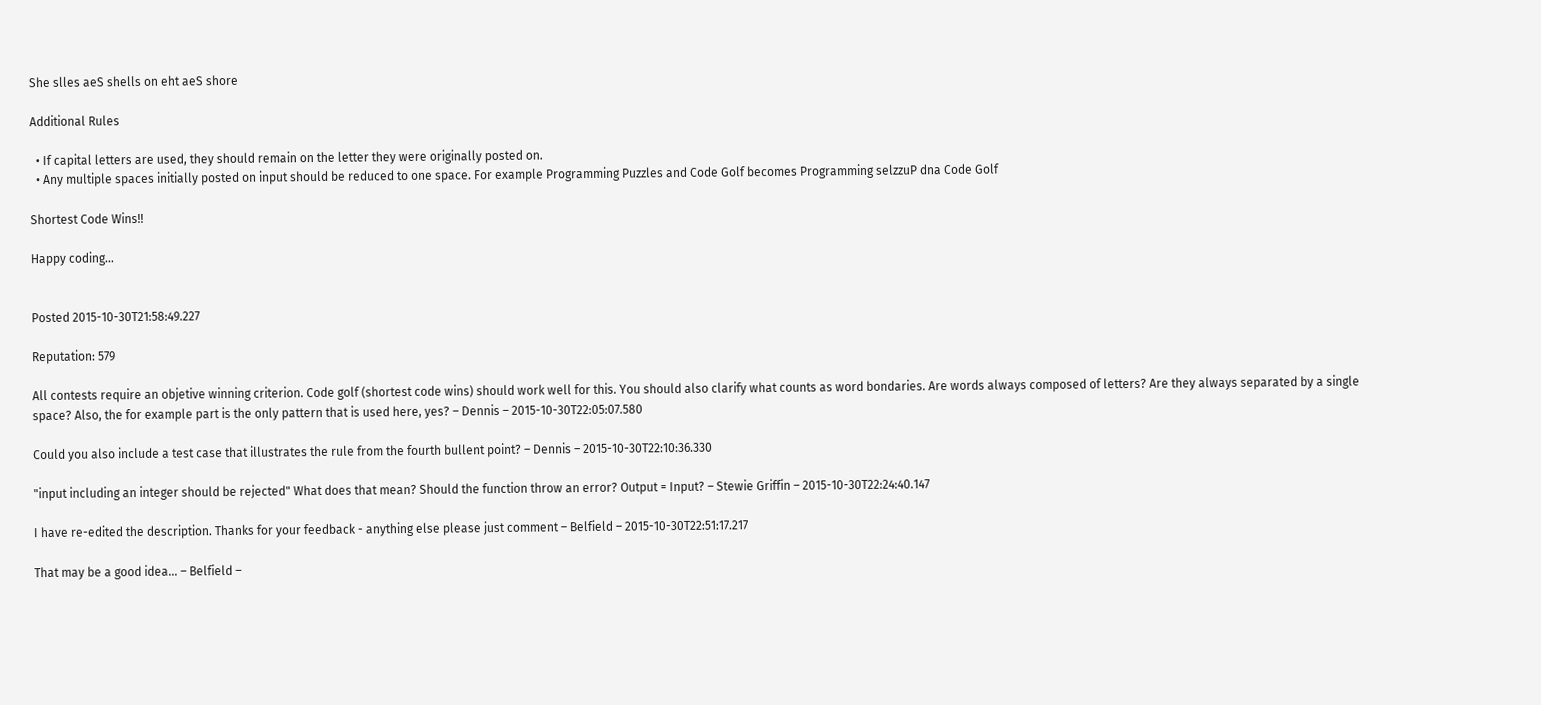She slles aeS shells on eht aeS shore

Additional Rules

  • If capital letters are used, they should remain on the letter they were originally posted on.
  • Any multiple spaces initially posted on input should be reduced to one space. For example Programming Puzzles and Code Golf becomes Programming selzzuP dna Code Golf

Shortest Code Wins!!

Happy coding...


Posted 2015-10-30T21:58:49.227

Reputation: 579

All contests require an objetive winning criterion. Code golf (shortest code wins) should work well for this. You should also clarify what counts as word bondaries. Are words always composed of letters? Are they always separated by a single space? Also, the for example part is the only pattern that is used here, yes? – Dennis – 2015-10-30T22:05:07.580

Could you also include a test case that illustrates the rule from the fourth bullent point? – Dennis – 2015-10-30T22:10:36.330

"input including an integer should be rejected" What does that mean? Should the function throw an error? Output = Input? – Stewie Griffin – 2015-10-30T22:24:40.147

I have re-edited the description. Thanks for your feedback - anything else please just comment – Belfield – 2015-10-30T22:51:17.217

That may be a good idea... – Belfield –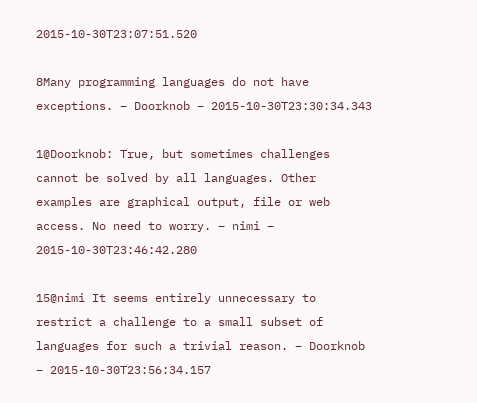2015-10-30T23:07:51.520

8Many programming languages do not have exceptions. – Doorknob – 2015-10-30T23:30:34.343

1@Doorknob: True, but sometimes challenges cannot be solved by all languages. Other examples are graphical output, file or web access. No need to worry. – nimi – 2015-10-30T23:46:42.280

15@nimi It seems entirely unnecessary to restrict a challenge to a small subset of languages for such a trivial reason. – Doorknob – 2015-10-30T23:56:34.157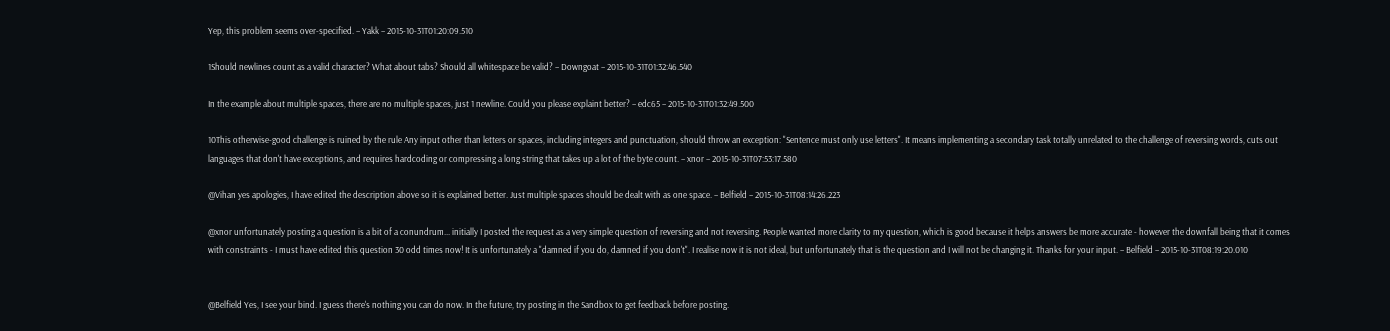Yep, this problem seems over-specified. – Yakk – 2015-10-31T01:20:09.510

1Should newlines count as a valid character? What about tabs? Should all whitespace be valid? – Downgoat – 2015-10-31T01:32:46.540

In the example about multiple spaces, there are no multiple spaces, just 1 newline. Could you please explaint better? – edc65 – 2015-10-31T01:32:49.500

10This otherwise-good challenge is ruined by the rule Any input other than letters or spaces, including integers and punctuation, should throw an exception: "Sentence must only use letters". It means implementing a secondary task totally unrelated to the challenge of reversing words, cuts out languages that don't have exceptions, and requires hardcoding or compressing a long string that takes up a lot of the byte count. – xnor – 2015-10-31T07:53:17.580

@Vihan yes apologies, I have edited the description above so it is explained better. Just multiple spaces should be dealt with as one space. – Belfield – 2015-10-31T08:14:26.223

@xnor unfortunately posting a question is a bit of a conundrum... initially I posted the request as a very simple question of reversing and not reversing. People wanted more clarity to my question, which is good because it helps answers be more accurate - however the downfall being that it comes with constraints - I must have edited this question 30 odd times now! It is unfortunately a "damned if you do, damned if you don't". I realise now it is not ideal, but unfortunately that is the question and I will not be changing it. Thanks for your input. – Belfield – 2015-10-31T08:19:20.010


@Belfield Yes, I see your bind. I guess there's nothing you can do now. In the future, try posting in the Sandbox to get feedback before posting.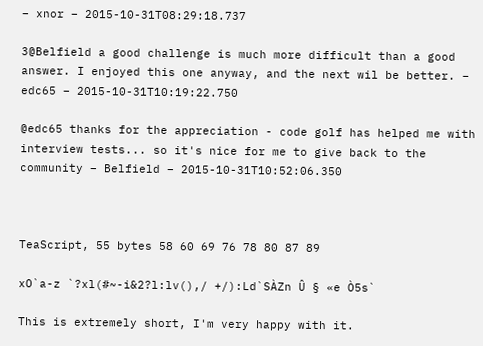– xnor – 2015-10-31T08:29:18.737

3@Belfield a good challenge is much more difficult than a good answer. I enjoyed this one anyway, and the next wil be better. – edc65 – 2015-10-31T10:19:22.750

@edc65 thanks for the appreciation - code golf has helped me with interview tests... so it's nice for me to give back to the community – Belfield – 2015-10-31T10:52:06.350



TeaScript, 55 bytes 58 60 69 76 78 80 87 89

xO`a-z `?xl(#~-i&2?l:lv(),/ +/):Ld`SÀZn Û § «e Ò5s`

This is extremely short, I'm very happy with it.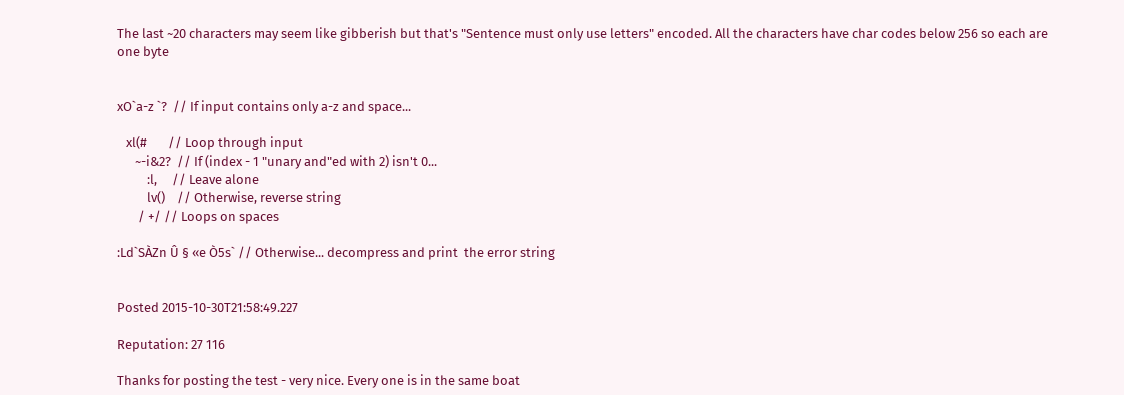The last ~20 characters may seem like gibberish but that's "Sentence must only use letters" encoded. All the characters have char codes below 256 so each are one byte


xO`a-z `?  // If input contains only a-z and space...

   xl(#       // Loop through input
      ~-i&2?  // If (index - 1 "unary and"ed with 2) isn't 0...
          :l,     // Leave alone
          lv()    // Otherwise, reverse string
       / +/ // Loops on spaces

:Ld`SÀZn Û § «e Ò5s` // Otherwise... decompress and print  the error string


Posted 2015-10-30T21:58:49.227

Reputation: 27 116

Thanks for posting the test - very nice. Every one is in the same boat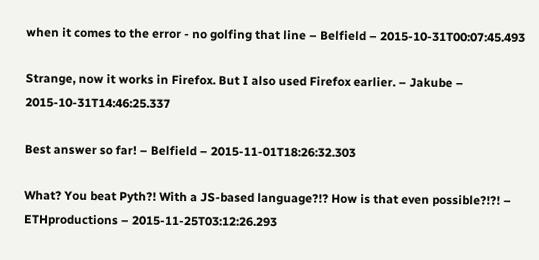when it comes to the error - no golfing that line – Belfield – 2015-10-31T00:07:45.493

Strange, now it works in Firefox. But I also used Firefox earlier. – Jakube – 2015-10-31T14:46:25.337

Best answer so far! – Belfield – 2015-11-01T18:26:32.303

What? You beat Pyth?! With a JS-based language?!? How is that even possible?!?! – ETHproductions – 2015-11-25T03:12:26.293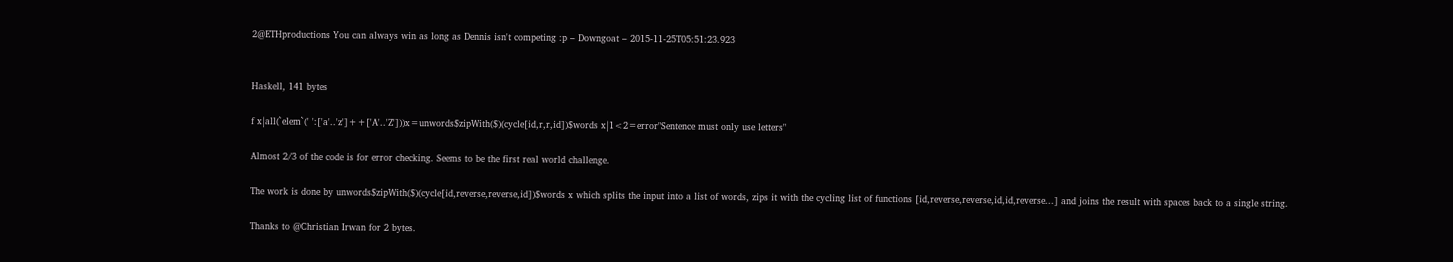2@ETHproductions You can always win as long as Dennis isn't competing :p – Downgoat – 2015-11-25T05:51:23.923


Haskell, 141 bytes

f x|all(`elem`(' ':['a'..'z']++['A'..'Z']))x=unwords$zipWith($)(cycle[id,r,r,id])$words x|1<2=error"Sentence must only use letters"

Almost 2/3 of the code is for error checking. Seems to be the first real world challenge.

The work is done by unwords$zipWith($)(cycle[id,reverse,reverse,id])$words x which splits the input into a list of words, zips it with the cycling list of functions [id,reverse,reverse,id,id,reverse...] and joins the result with spaces back to a single string.

Thanks to @Christian Irwan for 2 bytes.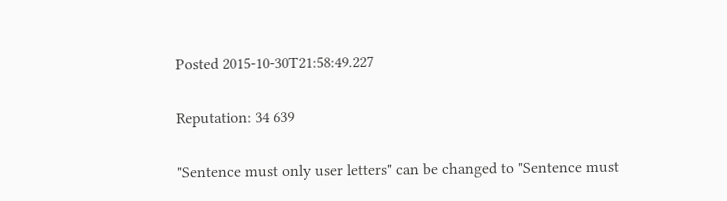Posted 2015-10-30T21:58:49.227

Reputation: 34 639

"Sentence must only user letters" can be changed to "Sentence must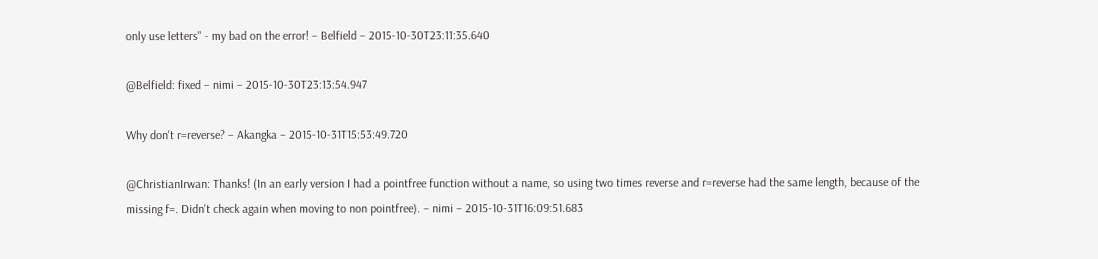only use letters" - my bad on the error! – Belfield – 2015-10-30T23:11:35.640

@Belfield: fixed – nimi – 2015-10-30T23:13:54.947

Why don't r=reverse? – Akangka – 2015-10-31T15:53:49.720

@ChristianIrwan: Thanks! (In an early version I had a pointfree function without a name, so using two times reverse and r=reverse had the same length, because of the missing f=. Didn't check again when moving to non pointfree). – nimi – 2015-10-31T16:09:51.683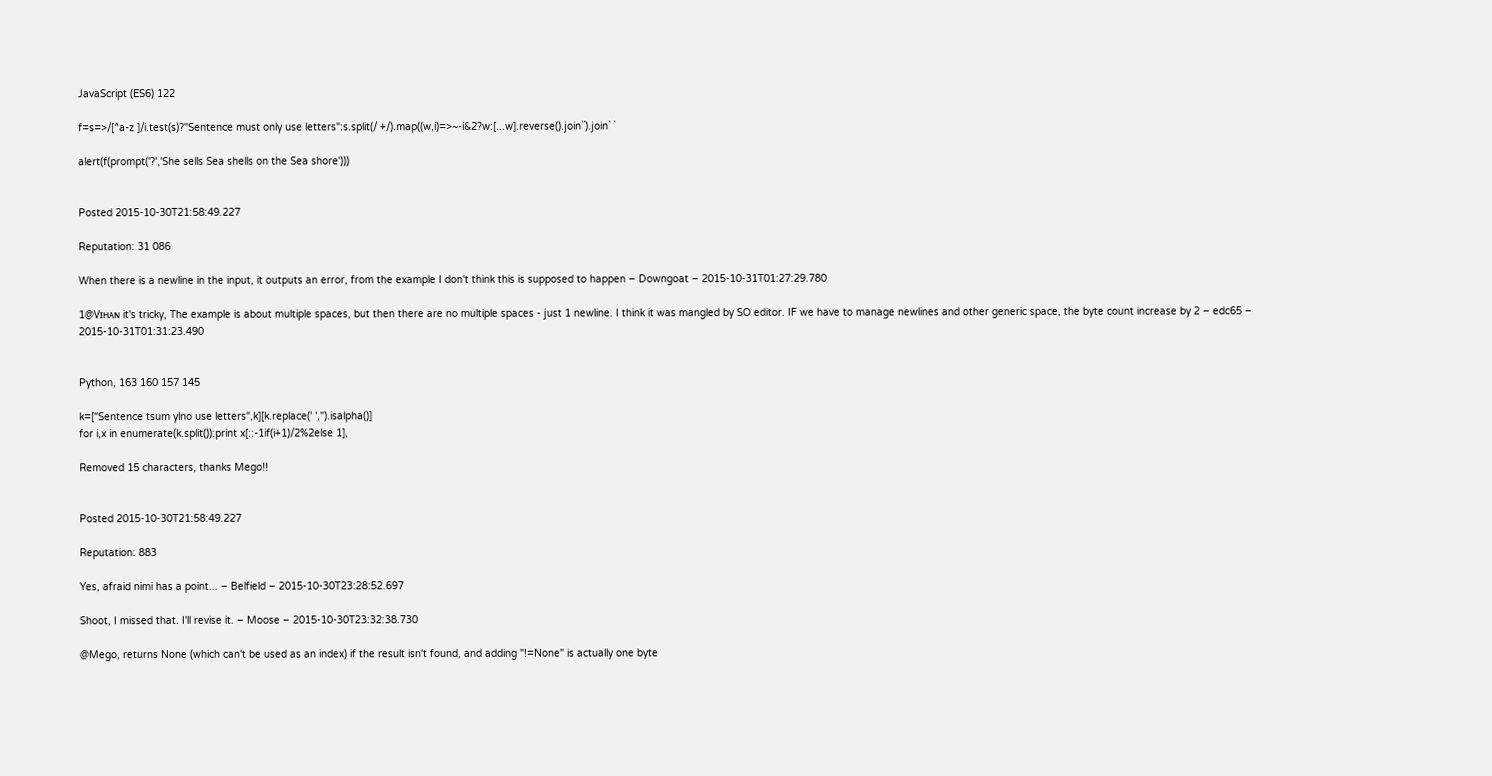JavaScript (ES6) 122

f=s=>/[^a-z ]/i.test(s)?"Sentence must only use letters":s.split(/ +/).map((w,i)=>~-i&2?w:[...w].reverse().join``).join` `

alert(f(prompt('?','She sells Sea shells on the Sea shore')))


Posted 2015-10-30T21:58:49.227

Reputation: 31 086

When there is a newline in the input, it outputs an error, from the example I don't think this is supposed to happen – Downgoat – 2015-10-31T01:27:29.780

1@Vɪʜᴀɴ it's tricky, The example is about multiple spaces, but then there are no multiple spaces - just 1 newline. I think it was mangled by SO editor. IF we have to manage newlines and other generic space, the byte count increase by 2 – edc65 – 2015-10-31T01:31:23.490


Python, 163 160 157 145

k=["Sentence tsum ylno use letters",k][k.replace(' ','').isalpha()]
for i,x in enumerate(k.split()):print x[::-1if(i+1)/2%2else 1],

Removed 15 characters, thanks Mego!!


Posted 2015-10-30T21:58:49.227

Reputation: 883

Yes, afraid nimi has a point... – Belfield – 2015-10-30T23:28:52.697

Shoot, I missed that. I'll revise it. – Moose – 2015-10-30T23:32:38.730

@Mego, returns None (which can't be used as an index) if the result isn't found, and adding "!=None" is actually one byte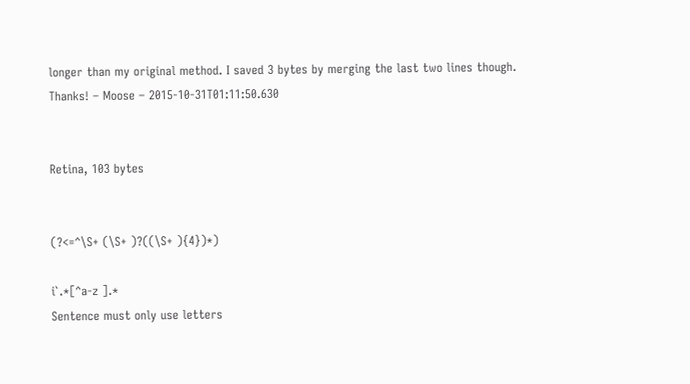longer than my original method. I saved 3 bytes by merging the last two lines though. Thanks! – Moose – 2015-10-31T01:11:50.630


Retina, 103 bytes


(?<=^\S+ (\S+ )?((\S+ ){4})*)

i`.*[^a-z ].*
Sentence must only use letters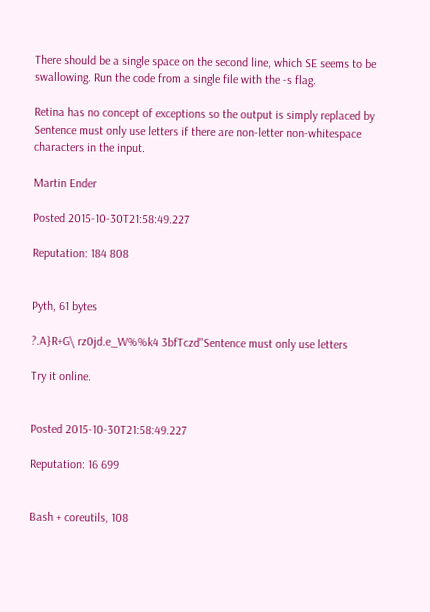There should be a single space on the second line, which SE seems to be swallowing. Run the code from a single file with the -s flag.

Retina has no concept of exceptions so the output is simply replaced by Sentence must only use letters if there are non-letter non-whitespace characters in the input.

Martin Ender

Posted 2015-10-30T21:58:49.227

Reputation: 184 808


Pyth, 61 bytes

?.A}R+G\ rz0jd.e_W%%k4 3bfTczd"Sentence must only use letters

Try it online.


Posted 2015-10-30T21:58:49.227

Reputation: 16 699


Bash + coreutils, 108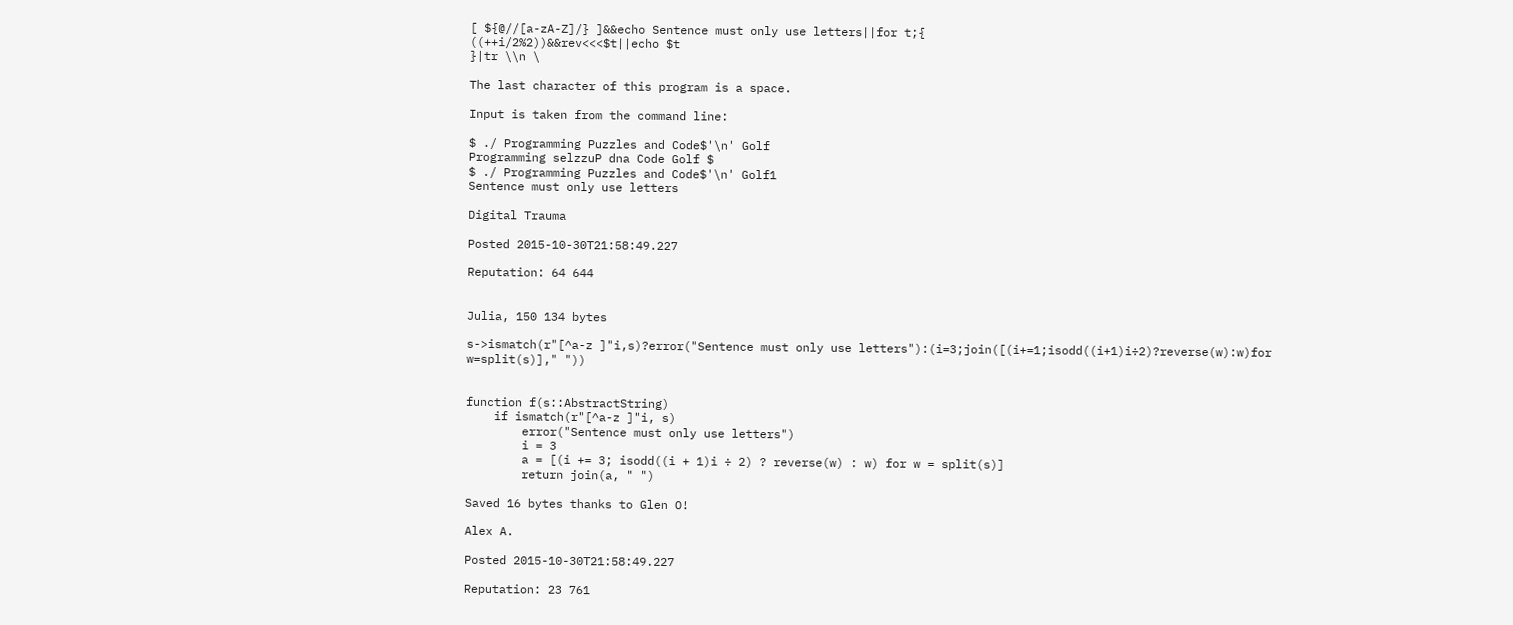[ ${@//[a-zA-Z]/} ]&&echo Sentence must only use letters||for t;{
((++i/2%2))&&rev<<<$t||echo $t
}|tr \\n \

The last character of this program is a space.

Input is taken from the command line:

$ ./ Programming Puzzles and Code$'\n' Golf
Programming selzzuP dna Code Golf $
$ ./ Programming Puzzles and Code$'\n' Golf1
Sentence must only use letters

Digital Trauma

Posted 2015-10-30T21:58:49.227

Reputation: 64 644


Julia, 150 134 bytes

s->ismatch(r"[^a-z ]"i,s)?error("Sentence must only use letters"):(i=3;join([(i+=1;isodd((i+1)i÷2)?reverse(w):w)for w=split(s)]," "))


function f(s::AbstractString)
    if ismatch(r"[^a-z ]"i, s)
        error("Sentence must only use letters")
        i = 3
        a = [(i += 3; isodd((i + 1)i ÷ 2) ? reverse(w) : w) for w = split(s)]
        return join(a, " ")

Saved 16 bytes thanks to Glen O!

Alex A.

Posted 2015-10-30T21:58:49.227

Reputation: 23 761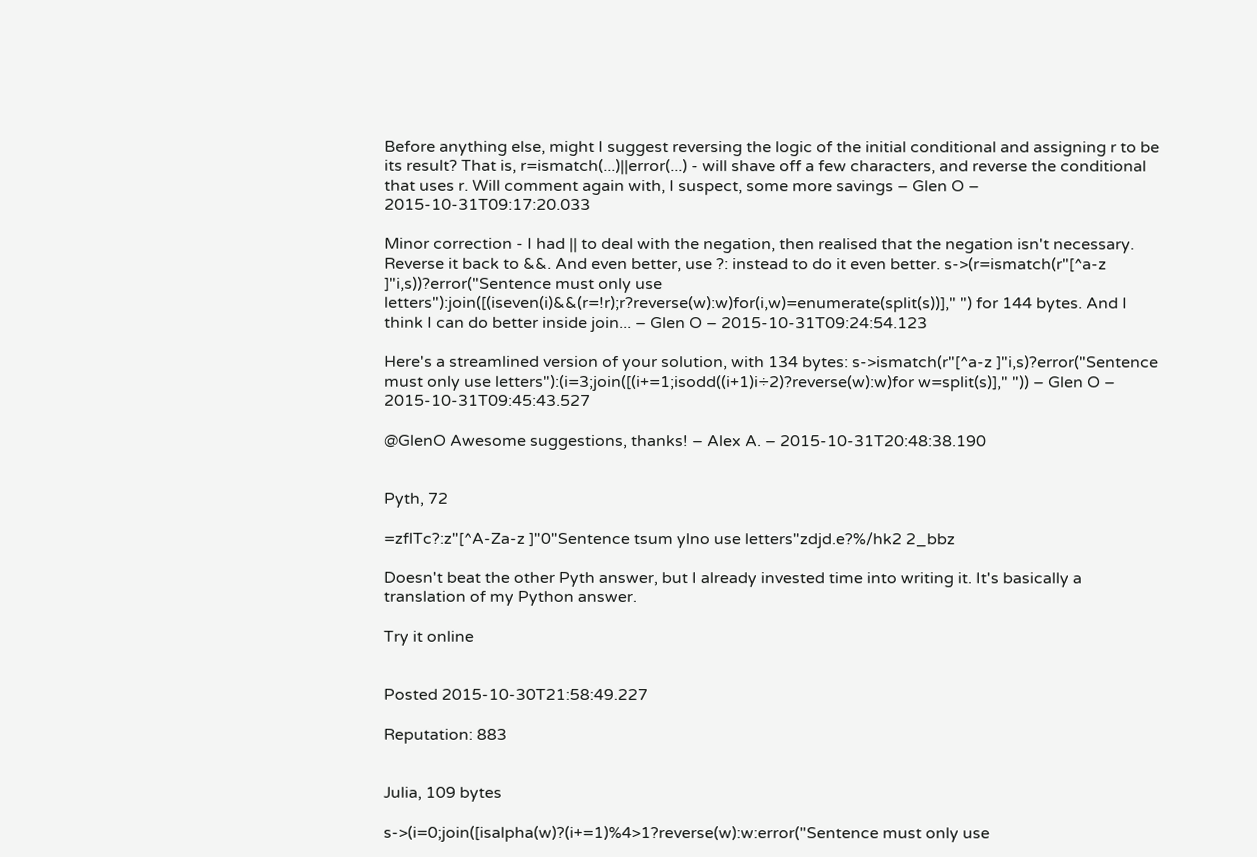Before anything else, might I suggest reversing the logic of the initial conditional and assigning r to be its result? That is, r=ismatch(...)||error(...) - will shave off a few characters, and reverse the conditional that uses r. Will comment again with, I suspect, some more savings – Glen O – 2015-10-31T09:17:20.033

Minor correction - I had || to deal with the negation, then realised that the negation isn't necessary. Reverse it back to &&. And even better, use ?: instead to do it even better. s->(r=ismatch(r"[^a-z ]"i,s))?error("Sentence must only use letters"):join([(iseven(i)&&(r=!r);r?reverse(w):w)for(i,w)=enumerate(split(s))]," ") for 144 bytes. And I think I can do better inside join... – Glen O – 2015-10-31T09:24:54.123

Here's a streamlined version of your solution, with 134 bytes: s->ismatch(r"[^a-z ]"i,s)?error("Sentence must only use letters"):(i=3;join([(i+=1;isodd((i+1)i÷2)?reverse(w):w)for w=split(s)]," ")) – Glen O – 2015-10-31T09:45:43.527

@GlenO Awesome suggestions, thanks! – Alex A. – 2015-10-31T20:48:38.190


Pyth, 72

=zflTc?:z"[^A-Za-z ]"0"Sentence tsum ylno use letters"zdjd.e?%/hk2 2_bbz

Doesn't beat the other Pyth answer, but I already invested time into writing it. It's basically a translation of my Python answer.

Try it online


Posted 2015-10-30T21:58:49.227

Reputation: 883


Julia, 109 bytes

s->(i=0;join([isalpha(w)?(i+=1)%4>1?reverse(w):w:error("Sentence must only use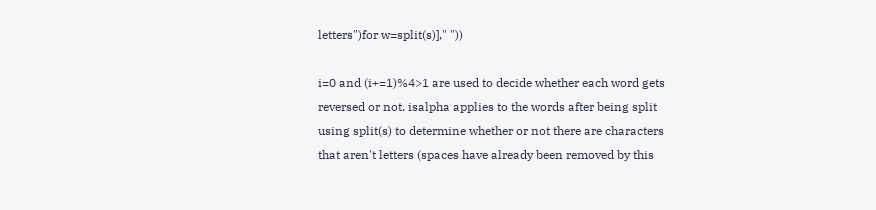letters")for w=split(s)]," "))

i=0 and (i+=1)%4>1 are used to decide whether each word gets reversed or not. isalpha applies to the words after being split using split(s) to determine whether or not there are characters that aren't letters (spaces have already been removed by this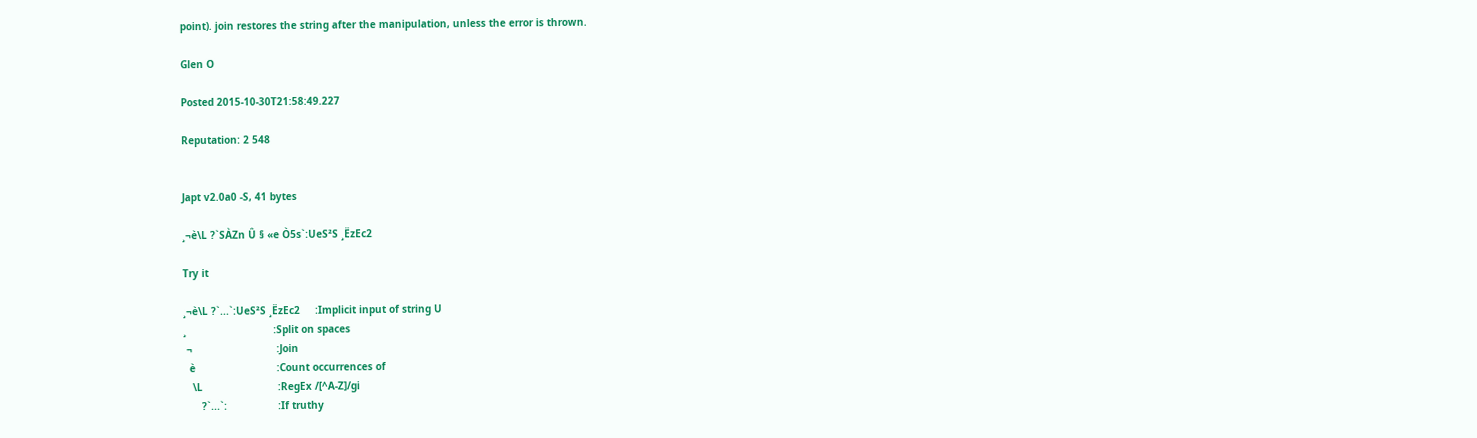point). join restores the string after the manipulation, unless the error is thrown.

Glen O

Posted 2015-10-30T21:58:49.227

Reputation: 2 548


Japt v2.0a0 -S, 41 bytes

¸¬è\L ?`SÀZn Û § «e Ò5s`:UeS²S ¸ËzEc2

Try it

¸¬è\L ?`...`:UeS²S ¸ËzEc2     :Implicit input of string U
¸                             :Split on spaces
 ¬                            :Join
  è                           :Count occurrences of
   \L                         :RegEx /[^A-Z]/gi
      ?`...`:                 :If truthy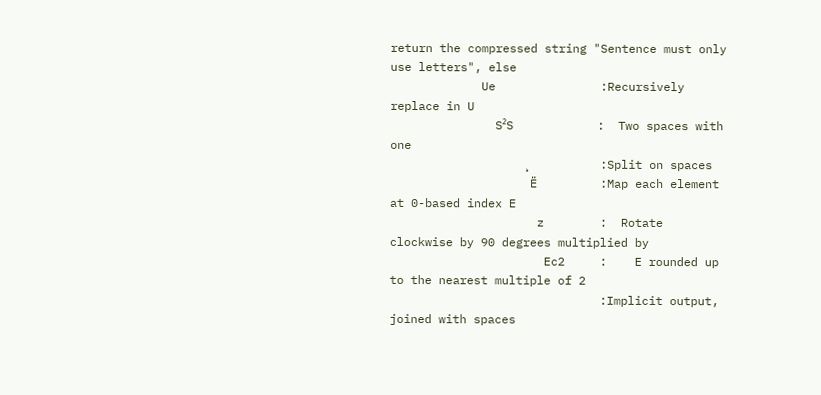return the compressed string "Sentence must only use letters", else
             Ue               :Recursively replace in U
               S²S            :  Two spaces with one
                   ¸          :Split on spaces
                    Ë         :Map each element at 0-based index E
                     z        :  Rotate clockwise by 90 degrees multiplied by
                      Ec2     :    E rounded up to the nearest multiple of 2
                              :Implicit output, joined with spaces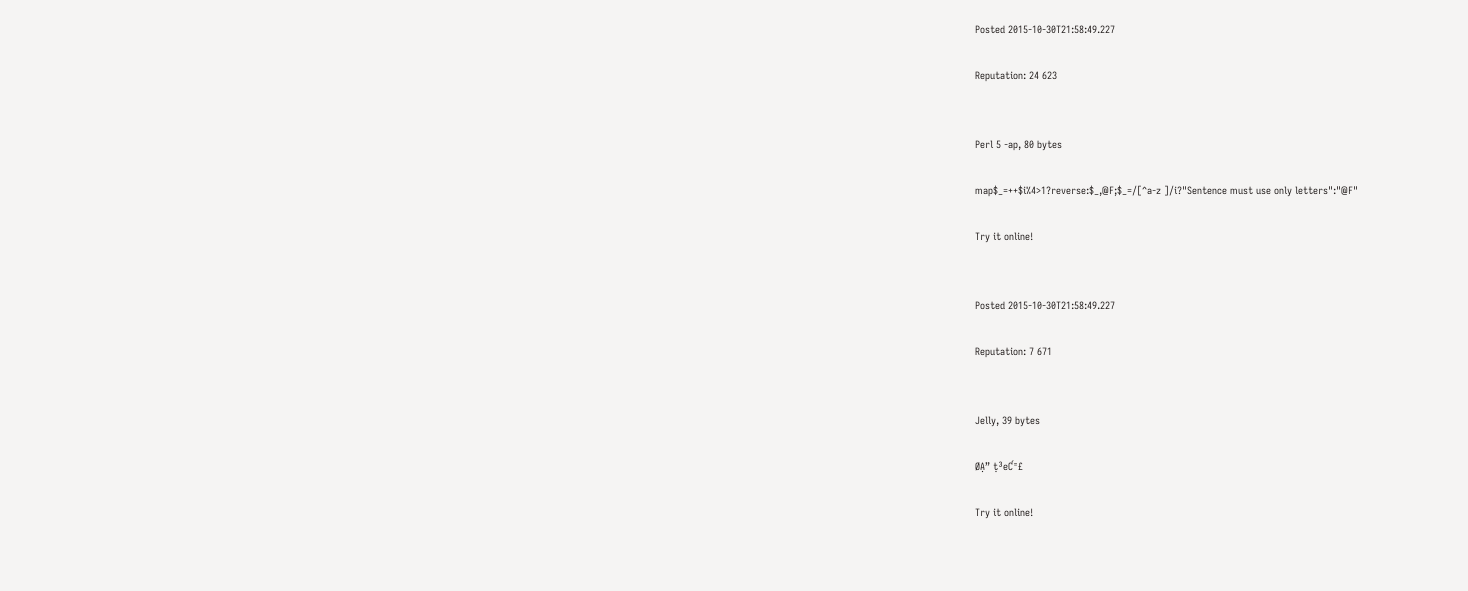Posted 2015-10-30T21:58:49.227

Reputation: 24 623


Perl 5 -ap, 80 bytes

map$_=++$i%4>1?reverse:$_,@F;$_=/[^a-z ]/i?"Sentence must use only letters":"@F"

Try it online!


Posted 2015-10-30T21:58:49.227

Reputation: 7 671


Jelly, 39 bytes

ØẠ” ṭ³eƇ⁼£

Try it online!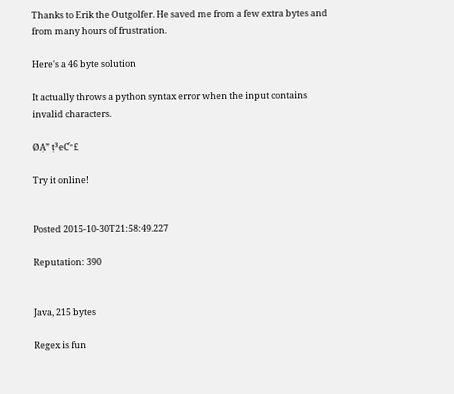Thanks to Erik the Outgolfer. He saved me from a few extra bytes and from many hours of frustration.

Here's a 46 byte solution

It actually throws a python syntax error when the input contains invalid characters.

ØẠ” ṭ³eƇ⁼£

Try it online!


Posted 2015-10-30T21:58:49.227

Reputation: 390


Java, 215 bytes

Regex is fun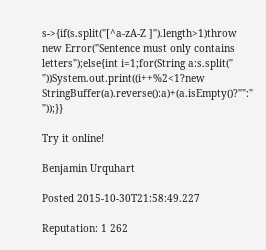s->{if(s.split("[^a-zA-Z ]").length>1)throw new Error("Sentence must only contains letters");else{int i=1;for(String a:s.split(" "))System.out.print((i++%2<1?new StringBuffer(a).reverse():a)+(a.isEmpty()?"":" "));}}

Try it online!

Benjamin Urquhart

Posted 2015-10-30T21:58:49.227

Reputation: 1 262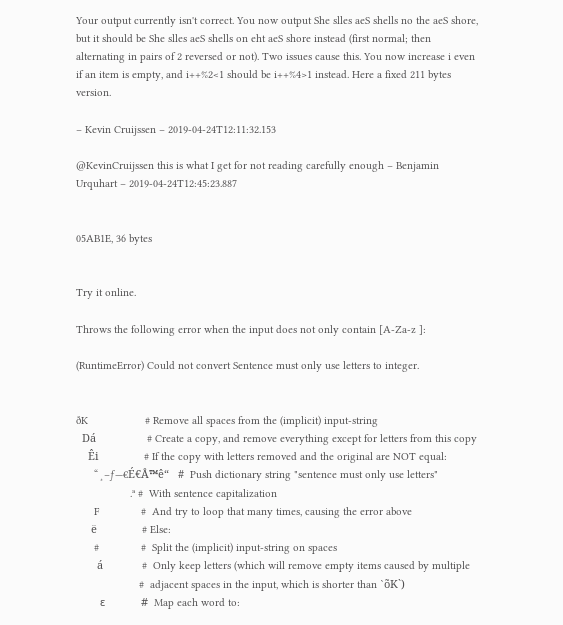Your output currently isn't correct. You now output She slles aeS shells no the aeS shore, but it should be She slles aeS shells on eht aeS shore instead (first normal; then alternating in pairs of 2 reversed or not). Two issues cause this. You now increase i even if an item is empty, and i++%2<1 should be i++%4>1 instead. Here a fixed 211 bytes version.

– Kevin Cruijssen – 2019-04-24T12:11:32.153

@KevinCruijssen this is what I get for not reading carefully enough – Benjamin Urquhart – 2019-04-24T12:45:23.887


05AB1E, 36 bytes


Try it online.

Throws the following error when the input does not only contain [A-Za-z ]:

(RuntimeError) Could not convert Sentence must only use letters to integer.


ðK                   # Remove all spaces from the (implicit) input-string
  Dá                 # Create a copy, and remove everything except for letters from this copy
    Êi               # If the copy with letters removed and the original are NOT equal:
      “¸–ƒ—€É€Å™ê“   #  Push dictionary string "sentence must only use letters"
                  .ª #  With sentence capitalization
      F              #  And try to loop that many times, causing the error above
     ë               # Else:
      #              #  Split the (implicit) input-string on spaces
       á             #  Only keep letters (which will remove empty items caused by multiple
                     #  adjacent spaces in the input, which is shorter than `õK`)
        ε            #  Map each word to: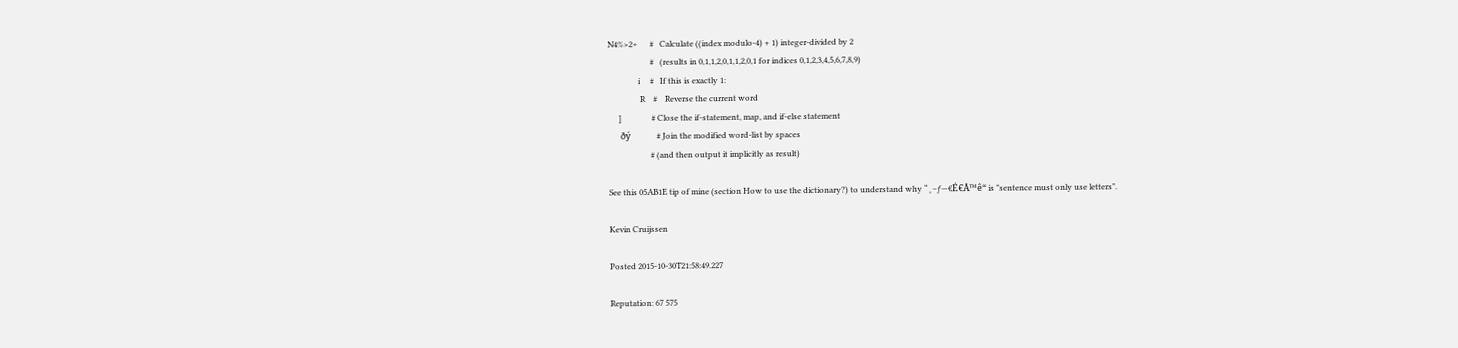N4%>2÷      #   Calculate ((index modulo-4) + 1) integer-divided by 2
                     #   (results in 0,1,1,2,0,1,1,2,0,1 for indices 0,1,2,3,4,5,6,7,8,9)
               i     #   If this is exactly 1:
                R    #    Reverse the current word
     ]               # Close the if-statement, map, and if-else statement
      ðý             # Join the modified word-list by spaces
                     # (and then output it implicitly as result)

See this 05AB1E tip of mine (section How to use the dictionary?) to understand why “¸–ƒ—€É€Å™ê“ is "sentence must only use letters".

Kevin Cruijssen

Posted 2015-10-30T21:58:49.227

Reputation: 67 575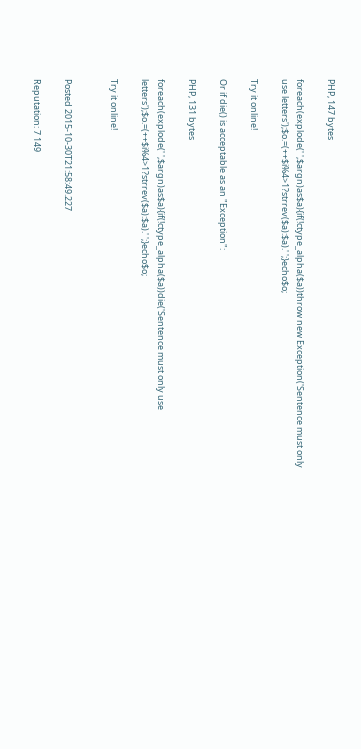PHP, 147 bytes

foreach(explode(' ',$argn)as$a){if(!ctype_alpha($a))throw new Exception('Sentence must only use letters');$o.=(++$i%4>1?strrev($a):$a).' ';}echo$o;

Try it online!

Or if die() is acceptable as an "Exception":

PHP, 131 bytes

foreach(explode(' ',$argn)as$a){if(!ctype_alpha($a))die('Sentence must only use letters');$o.=(++$i%4>1?strrev($a):$a).' ';}echo$o;

Try it online!


Posted 2015-10-30T21:58:49.227

Reputation: 7 149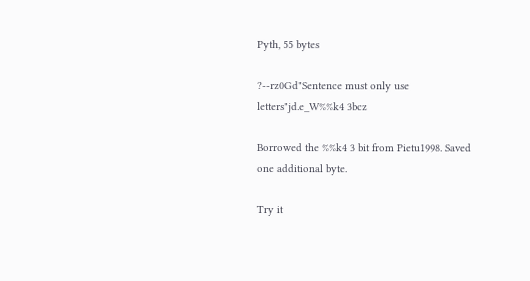Pyth, 55 bytes

?--rz0Gd"Sentence must only use letters"jd.e_W%%k4 3bcz

Borrowed the %%k4 3 bit from Pietu1998. Saved one additional byte.

Try it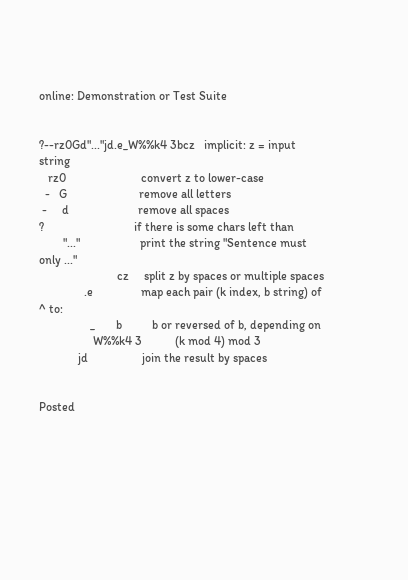online: Demonstration or Test Suite


?--rz0Gd"..."jd.e_W%%k4 3bcz   implicit: z = input string
   rz0                         convert z to lower-case
  -   G                        remove all letters
 -     d                       remove all spaces
?                              if there is some chars left than
        "..."                    print the string "Sentence must only ..."
                          cz     split z by spaces or multiple spaces
               .e                map each pair (k index, b string) of ^ to:
                 _       b          b or reversed of b, depending on
                  W%%k4 3           (k mod 4) mod 3
             jd                  join the result by spaces


Posted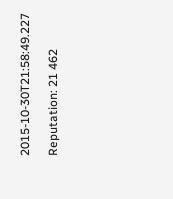2015-10-30T21:58:49.227

Reputation: 21 462